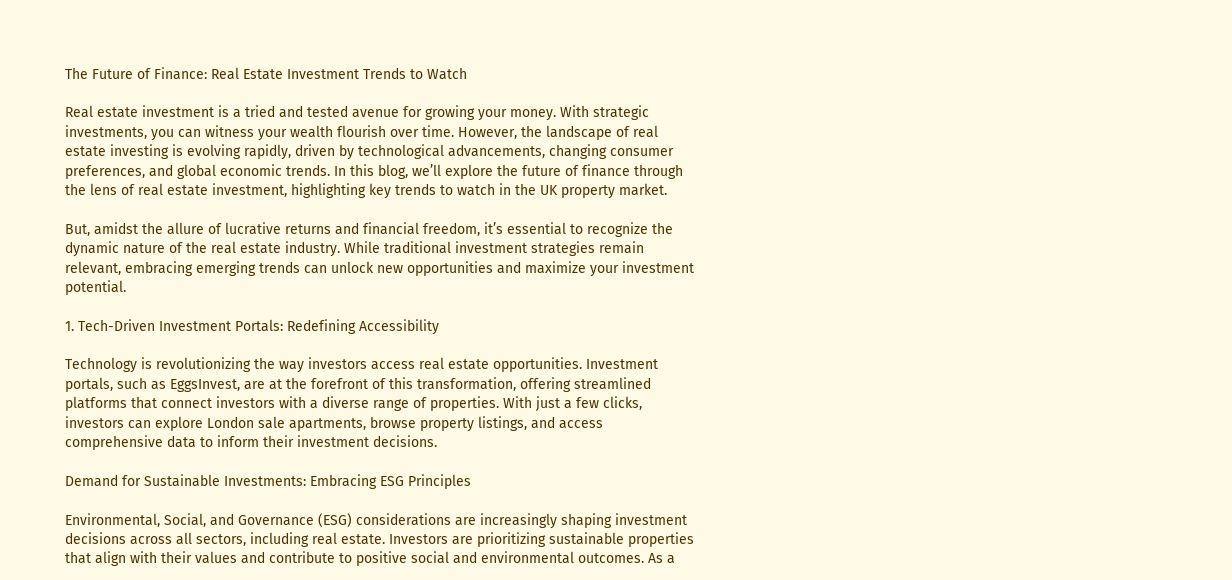The Future of Finance: Real Estate Investment Trends to Watch

Real estate investment is a tried and tested avenue for growing your money. With strategic investments, you can witness your wealth flourish over time. However, the landscape of real estate investing is evolving rapidly, driven by technological advancements, changing consumer preferences, and global economic trends. In this blog, we’ll explore the future of finance through the lens of real estate investment, highlighting key trends to watch in the UK property market.

But, amidst the allure of lucrative returns and financial freedom, it’s essential to recognize the dynamic nature of the real estate industry. While traditional investment strategies remain relevant, embracing emerging trends can unlock new opportunities and maximize your investment potential.

1. Tech-Driven Investment Portals: Redefining Accessibility

Technology is revolutionizing the way investors access real estate opportunities. Investment portals, such as EggsInvest, are at the forefront of this transformation, offering streamlined platforms that connect investors with a diverse range of properties. With just a few clicks, investors can explore London sale apartments, browse property listings, and access comprehensive data to inform their investment decisions.

Demand for Sustainable Investments: Embracing ESG Principles

Environmental, Social, and Governance (ESG) considerations are increasingly shaping investment decisions across all sectors, including real estate. Investors are prioritizing sustainable properties that align with their values and contribute to positive social and environmental outcomes. As a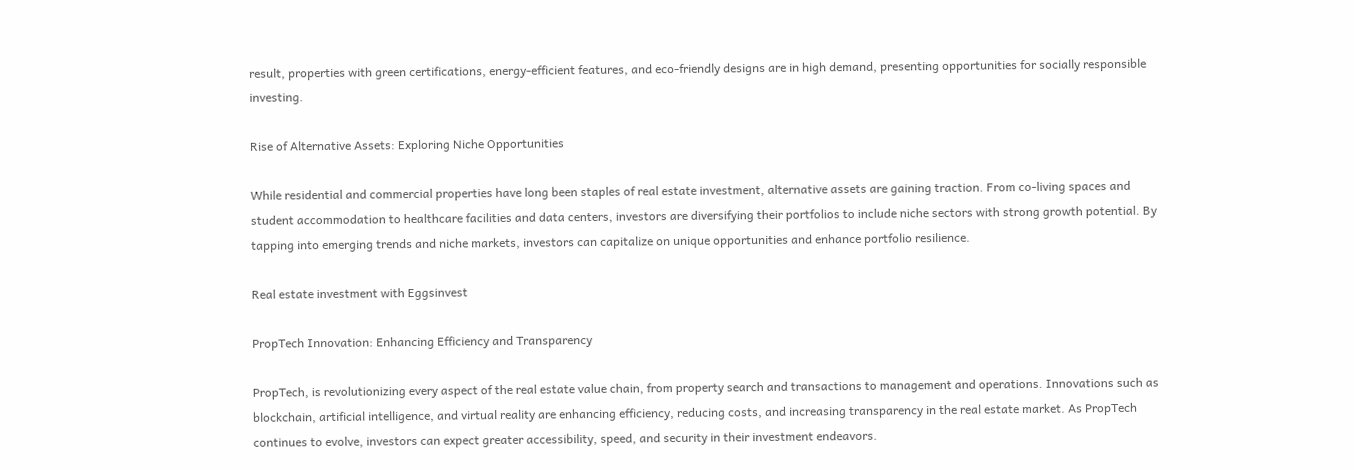result, properties with green certifications, energy-efficient features, and eco-friendly designs are in high demand, presenting opportunities for socially responsible investing.

Rise of Alternative Assets: Exploring Niche Opportunities

While residential and commercial properties have long been staples of real estate investment, alternative assets are gaining traction. From co-living spaces and student accommodation to healthcare facilities and data centers, investors are diversifying their portfolios to include niche sectors with strong growth potential. By tapping into emerging trends and niche markets, investors can capitalize on unique opportunities and enhance portfolio resilience.

Real estate investment with Eggsinvest

PropTech Innovation: Enhancing Efficiency and Transparency

PropTech, is revolutionizing every aspect of the real estate value chain, from property search and transactions to management and operations. Innovations such as blockchain, artificial intelligence, and virtual reality are enhancing efficiency, reducing costs, and increasing transparency in the real estate market. As PropTech continues to evolve, investors can expect greater accessibility, speed, and security in their investment endeavors.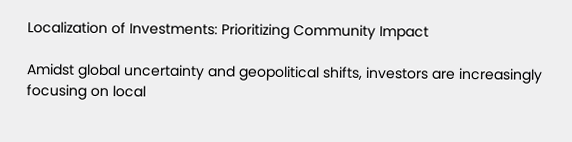Localization of Investments: Prioritizing Community Impact

Amidst global uncertainty and geopolitical shifts, investors are increasingly focusing on local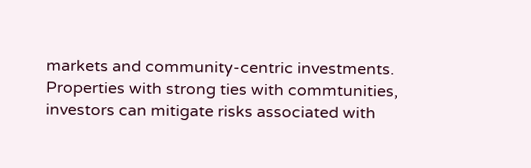markets and community-centric investments. Properties with strong ties with commtunities, investors can mitigate risks associated with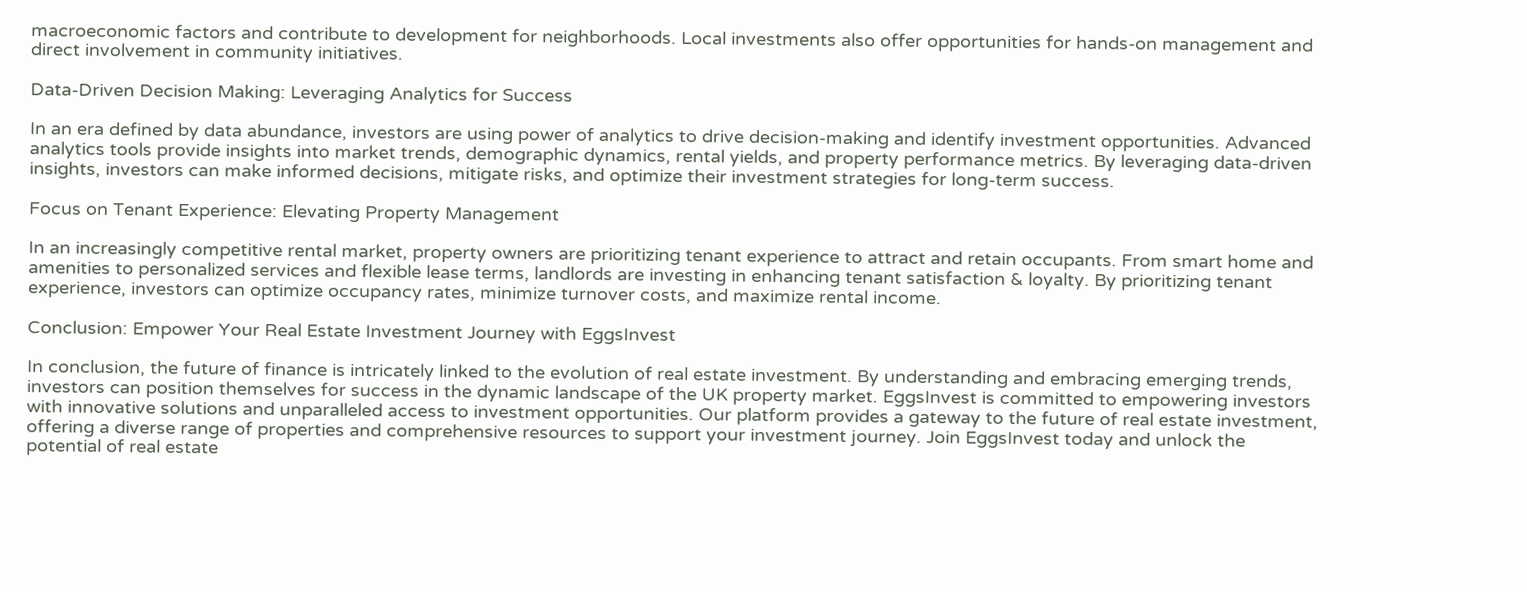macroeconomic factors and contribute to development for neighborhoods. Local investments also offer opportunities for hands-on management and direct involvement in community initiatives.

Data-Driven Decision Making: Leveraging Analytics for Success

In an era defined by data abundance, investors are using power of analytics to drive decision-making and identify investment opportunities. Advanced analytics tools provide insights into market trends, demographic dynamics, rental yields, and property performance metrics. By leveraging data-driven insights, investors can make informed decisions, mitigate risks, and optimize their investment strategies for long-term success.

Focus on Tenant Experience: Elevating Property Management

In an increasingly competitive rental market, property owners are prioritizing tenant experience to attract and retain occupants. From smart home and amenities to personalized services and flexible lease terms, landlords are investing in enhancing tenant satisfaction & loyalty. By prioritizing tenant experience, investors can optimize occupancy rates, minimize turnover costs, and maximize rental income.

Conclusion: Empower Your Real Estate Investment Journey with EggsInvest

In conclusion, the future of finance is intricately linked to the evolution of real estate investment. By understanding and embracing emerging trends, investors can position themselves for success in the dynamic landscape of the UK property market. EggsInvest is committed to empowering investors with innovative solutions and unparalleled access to investment opportunities. Our platform provides a gateway to the future of real estate investment, offering a diverse range of properties and comprehensive resources to support your investment journey. Join EggsInvest today and unlock the potential of real estate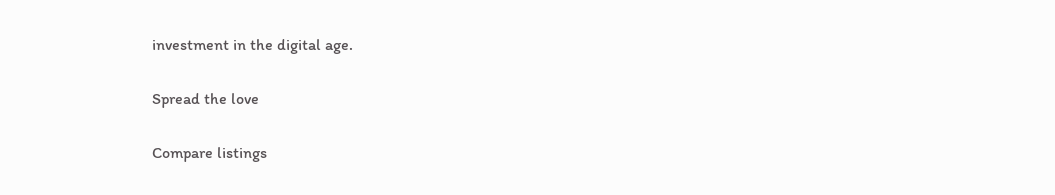investment in the digital age.

Spread the love

Compare listings